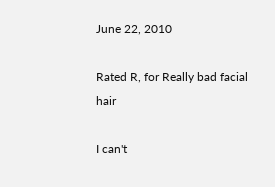June 22, 2010

Rated R, for Really bad facial hair

I can't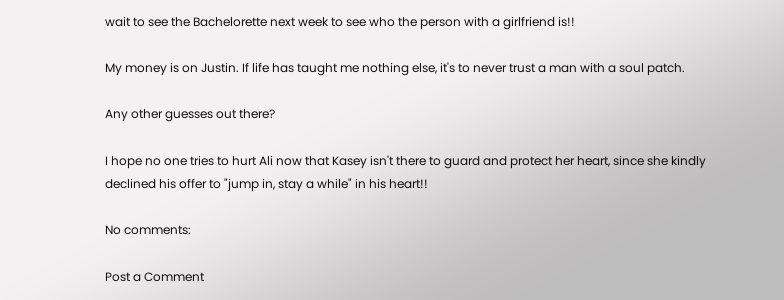wait to see the Bachelorette next week to see who the person with a girlfriend is!!

My money is on Justin. If life has taught me nothing else, it's to never trust a man with a soul patch.

Any other guesses out there?

I hope no one tries to hurt Ali now that Kasey isn't there to guard and protect her heart, since she kindly declined his offer to "jump in, stay a while" in his heart!!

No comments:

Post a Comment